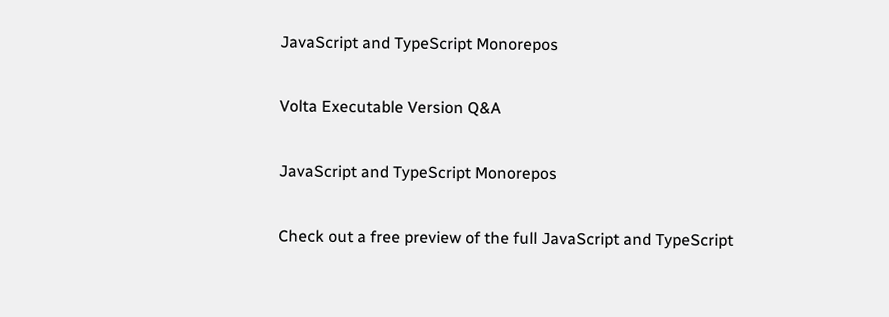JavaScript and TypeScript Monorepos

Volta Executable Version Q&A

JavaScript and TypeScript Monorepos

Check out a free preview of the full JavaScript and TypeScript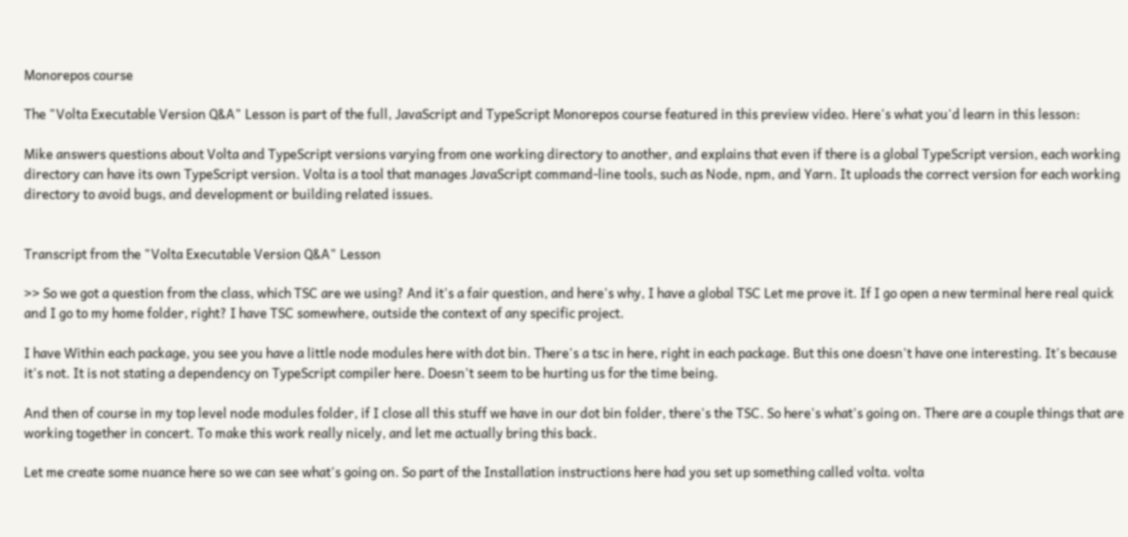Monorepos course

The "Volta Executable Version Q&A" Lesson is part of the full, JavaScript and TypeScript Monorepos course featured in this preview video. Here's what you'd learn in this lesson:

Mike answers questions about Volta and TypeScript versions varying from one working directory to another, and explains that even if there is a global TypeScript version, each working directory can have its own TypeScript version. Volta is a tool that manages JavaScript command-line tools, such as Node, npm, and Yarn. It uploads the correct version for each working directory to avoid bugs, and development or building related issues.


Transcript from the "Volta Executable Version Q&A" Lesson

>> So we got a question from the class, which TSC are we using? And it's a fair question, and here's why, I have a global TSC Let me prove it. If I go open a new terminal here real quick and I go to my home folder, right? I have TSC somewhere, outside the context of any specific project.

I have Within each package, you see you have a little node modules here with dot bin. There's a tsc in here, right in each package. But this one doesn't have one interesting. It's because it's not. It is not stating a dependency on TypeScript compiler here. Doesn't seem to be hurting us for the time being.

And then of course in my top level node modules folder, if I close all this stuff we have in our dot bin folder, there's the TSC. So here's what's going on. There are a couple things that are working together in concert. To make this work really nicely, and let me actually bring this back.

Let me create some nuance here so we can see what's going on. So part of the Installation instructions here had you set up something called volta. volta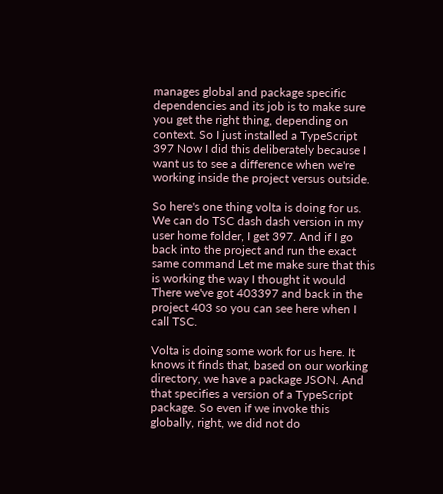manages global and package specific dependencies and its job is to make sure you get the right thing, depending on context. So I just installed a TypeScript 397 Now I did this deliberately because I want us to see a difference when we're working inside the project versus outside.

So here's one thing volta is doing for us. We can do TSC dash dash version in my user home folder, I get 397. And if I go back into the project and run the exact same command Let me make sure that this is working the way I thought it would There we've got 403397 and back in the project 403 so you can see here when I call TSC.

Volta is doing some work for us here. It knows it finds that, based on our working directory, we have a package JSON. And that specifies a version of a TypeScript package. So even if we invoke this globally, right, we did not do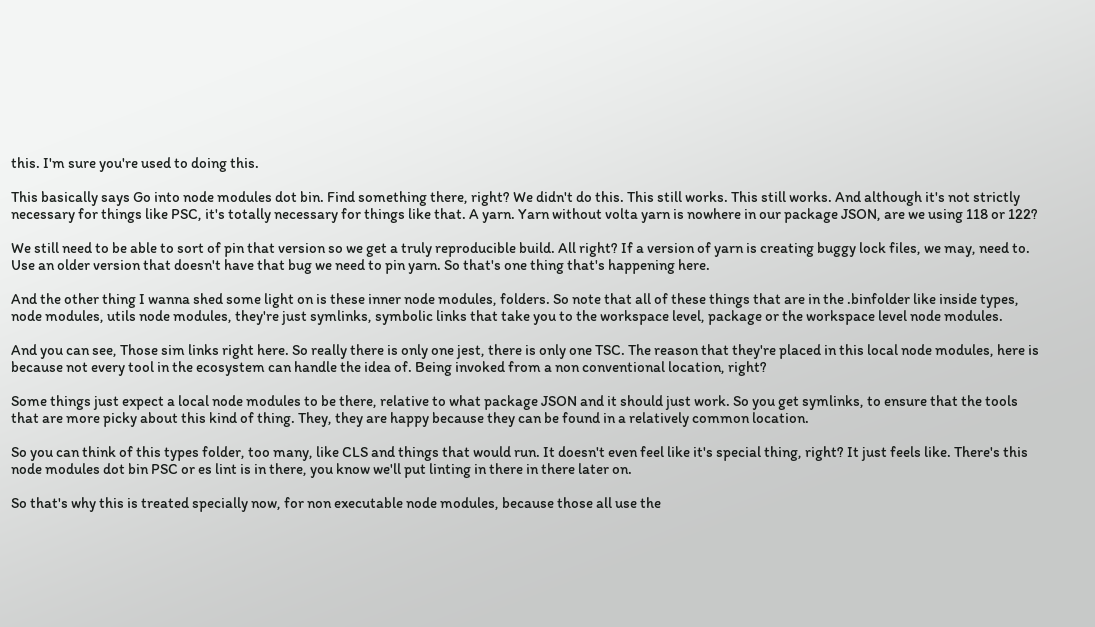this. I'm sure you're used to doing this.

This basically says Go into node modules dot bin. Find something there, right? We didn't do this. This still works. This still works. And although it's not strictly necessary for things like PSC, it's totally necessary for things like that. A yarn. Yarn without volta yarn is nowhere in our package JSON, are we using 118 or 122?

We still need to be able to sort of pin that version so we get a truly reproducible build. All right? If a version of yarn is creating buggy lock files, we may, need to. Use an older version that doesn't have that bug we need to pin yarn. So that's one thing that's happening here.

And the other thing I wanna shed some light on is these inner node modules, folders. So note that all of these things that are in the .binfolder like inside types, node modules, utils node modules, they're just symlinks, symbolic links that take you to the workspace level, package or the workspace level node modules.

And you can see, Those sim links right here. So really there is only one jest, there is only one TSC. The reason that they're placed in this local node modules, here is because not every tool in the ecosystem can handle the idea of. Being invoked from a non conventional location, right?

Some things just expect a local node modules to be there, relative to what package JSON and it should just work. So you get symlinks, to ensure that the tools that are more picky about this kind of thing. They, they are happy because they can be found in a relatively common location.

So you can think of this types folder, too many, like CLS and things that would run. It doesn't even feel like it's special thing, right? It just feels like. There's this node modules dot bin PSC or es lint is in there, you know we'll put linting in there in there later on.

So that's why this is treated specially now, for non executable node modules, because those all use the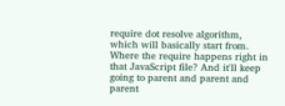require dot resolve algorithm, which will basically start from. Where the require happens right in that JavaScript file? And it'll keep going to parent and parent and parent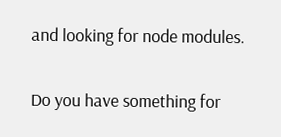and looking for node modules.

Do you have something for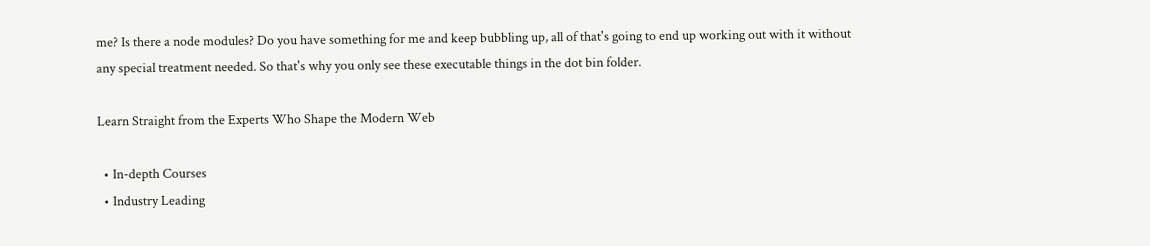me? Is there a node modules? Do you have something for me and keep bubbling up, all of that's going to end up working out with it without any special treatment needed. So that's why you only see these executable things in the dot bin folder.

Learn Straight from the Experts Who Shape the Modern Web

  • In-depth Courses
  • Industry Leading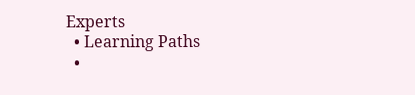Experts
  • Learning Paths
  •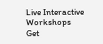Live Interactive Workshops
Get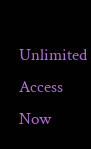Unlimited Access Now